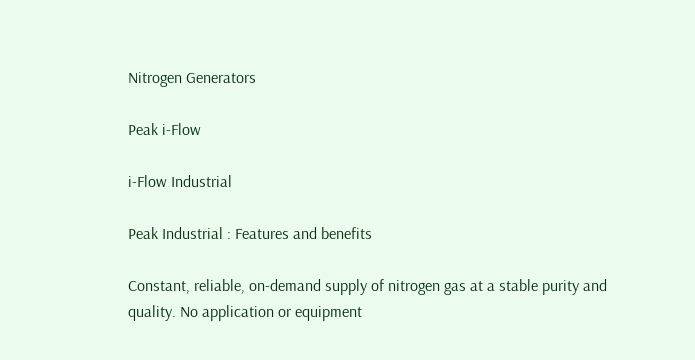Nitrogen Generators

Peak i-Flow

i-Flow Industrial

Peak Industrial : Features and benefits

Constant, reliable, on-demand supply of nitrogen gas at a stable purity and quality. No application or equipment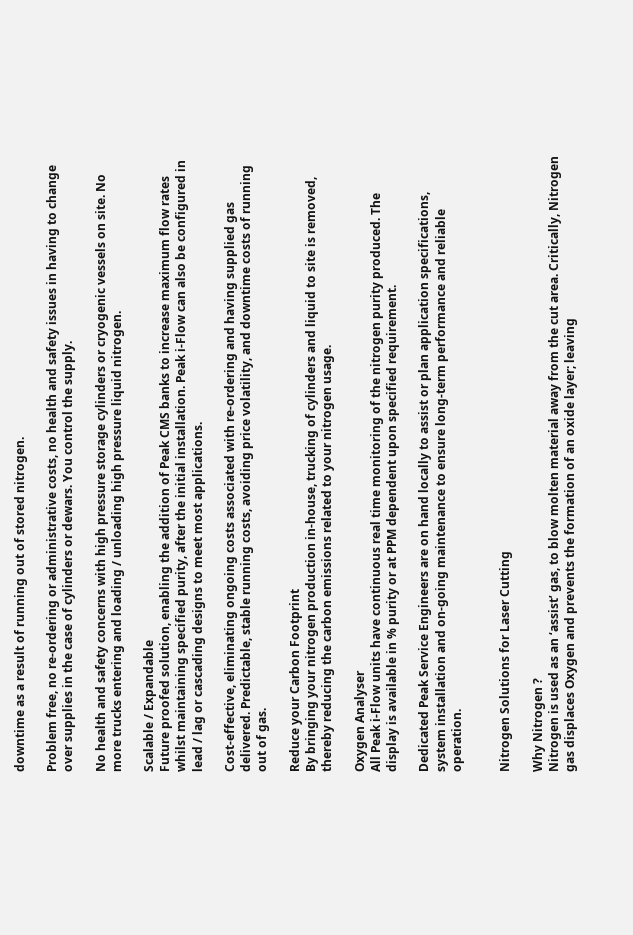downtime as a result of running out of stored nitrogen.

Problem free, no re-ordering or administrative costs, no health and safety issues in having to change over supplies in the case of cylinders or dewars. You control the supply.

No health and safety concerns with high pressure storage cylinders or cryogenic vessels on site. No more trucks entering and loading / unloading high pressure liquid nitrogen.

Scalable / Expandable
Future proofed solution, enabling the addition of Peak CMS banks to increase maximum flow rates whilst maintaining specified purity, after the initial installation. Peak i-Flow can also be configured in lead / lag or cascading designs to meet most applications.

Cost-effective, eliminating ongoing costs associated with re-ordering and having supplied gas delivered. Predictable, stable running costs, avoiding price volatility, and downtime costs of running out of gas.

Reduce your Carbon Footprint
By bringing your nitrogen production in-house, trucking of cylinders and liquid to site is removed, thereby reducing the carbon emissions related to your nitrogen usage.

Oxygen Analyser
All Peak i-Flow units have continuous real time monitoring of the nitrogen purity produced. The display is available in % purity or at PPM dependent upon specified requirement.

Dedicated Peak Service Engineers are on hand locally to assist or plan application specifications, system installation and on-going maintenance to ensure long-term performance and reliable operation.


Nitrogen Solutions for Laser Cutting

Why Nitrogen ?
Nitrogen is used as an ‘assist’ gas, to blow molten material away from the cut area. Critically, Nitrogen gas displaces Oxygen and prevents the formation of an oxide layer; leaving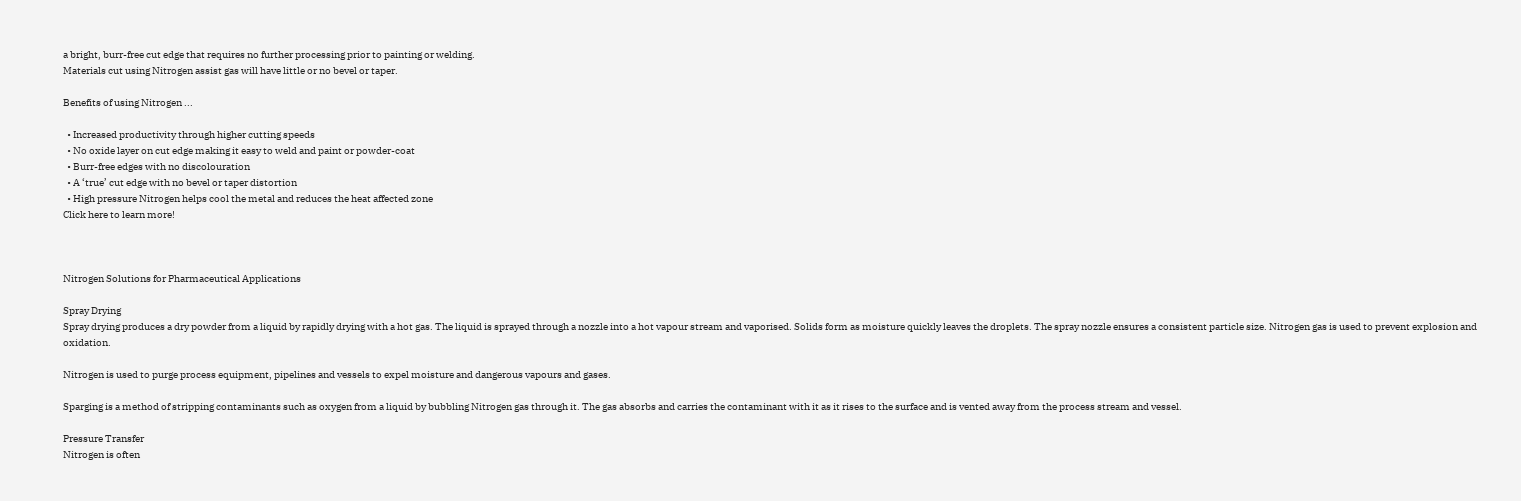a bright, burr-free cut edge that requires no further processing prior to painting or welding.
Materials cut using Nitrogen assist gas will have little or no bevel or taper.

Benefits of using Nitrogen ...

  • Increased productivity through higher cutting speeds
  • No oxide layer on cut edge making it easy to weld and paint or powder-coat
  • Burr-free edges with no discolouration
  • A ‘true’ cut edge with no bevel or taper distortion
  • High pressure Nitrogen helps cool the metal and reduces the heat affected zone
Click here to learn more!



Nitrogen Solutions for Pharmaceutical Applications

Spray Drying
Spray drying produces a dry powder from a liquid by rapidly drying with a hot gas. The liquid is sprayed through a nozzle into a hot vapour stream and vaporised. Solids form as moisture quickly leaves the droplets. The spray nozzle ensures a consistent particle size. Nitrogen gas is used to prevent explosion and oxidation.

Nitrogen is used to purge process equipment, pipelines and vessels to expel moisture and dangerous vapours and gases.

Sparging is a method of stripping contaminants such as oxygen from a liquid by bubbling Nitrogen gas through it. The gas absorbs and carries the contaminant with it as it rises to the surface and is vented away from the process stream and vessel.

Pressure Transfer
Nitrogen is often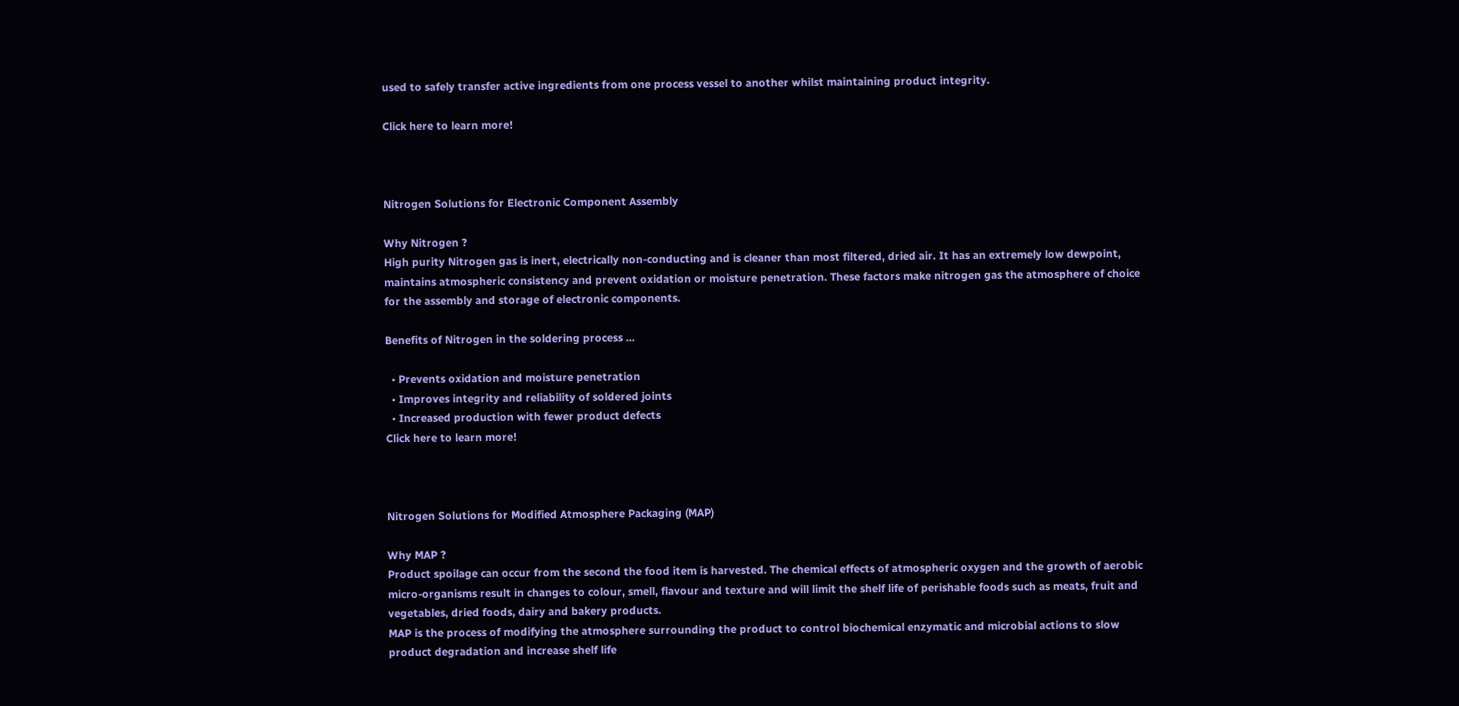used to safely transfer active ingredients from one process vessel to another whilst maintaining product integrity.

Click here to learn more!



Nitrogen Solutions for Electronic Component Assembly

Why Nitrogen ?
High purity Nitrogen gas is inert, electrically non-conducting and is cleaner than most filtered, dried air. It has an extremely low dewpoint, maintains atmospheric consistency and prevent oxidation or moisture penetration. These factors make nitrogen gas the atmosphere of choice for the assembly and storage of electronic components.

Benefits of Nitrogen in the soldering process ...

  • Prevents oxidation and moisture penetration
  • Improves integrity and reliability of soldered joints
  • Increased production with fewer product defects
Click here to learn more!



Nitrogen Solutions for Modified Atmosphere Packaging (MAP)

Why MAP ?
Product spoilage can occur from the second the food item is harvested. The chemical effects of atmospheric oxygen and the growth of aerobic micro-organisms result in changes to colour, smell, flavour and texture and will limit the shelf life of perishable foods such as meats, fruit and vegetables, dried foods, dairy and bakery products.
MAP is the process of modifying the atmosphere surrounding the product to control biochemical enzymatic and microbial actions to slow product degradation and increase shelf life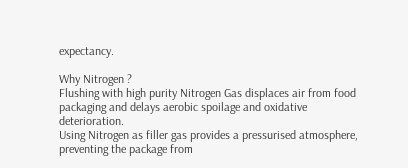expectancy.

Why Nitrogen ?
Flushing with high purity Nitrogen Gas displaces air from food packaging and delays aerobic spoilage and oxidative deterioration.
Using Nitrogen as filler gas provides a pressurised atmosphere, preventing the package from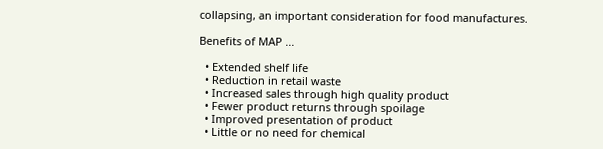collapsing, an important consideration for food manufactures.

Benefits of MAP ...

  • Extended shelf life
  • Reduction in retail waste
  • Increased sales through high quality product
  • Fewer product returns through spoilage
  • Improved presentation of product
  • Little or no need for chemical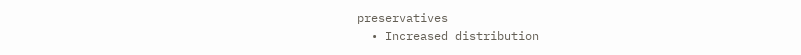preservatives
  • Increased distribution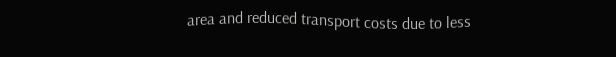area and reduced transport costs due to less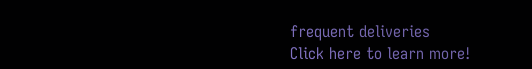frequent deliveries
Click here to learn more!